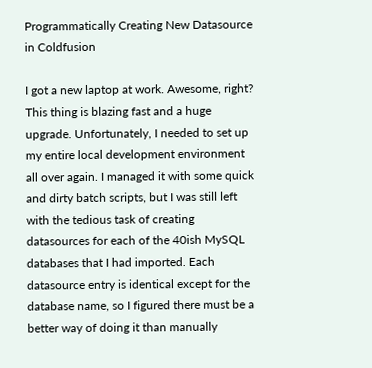Programmatically Creating New Datasource in Coldfusion

I got a new laptop at work. Awesome, right? This thing is blazing fast and a huge upgrade. Unfortunately, I needed to set up my entire local development environment all over again. I managed it with some quick and dirty batch scripts, but I was still left with the tedious task of creating datasources for each of the 40ish MySQL databases that I had imported. Each datasource entry is identical except for the database name, so I figured there must be a better way of doing it than manually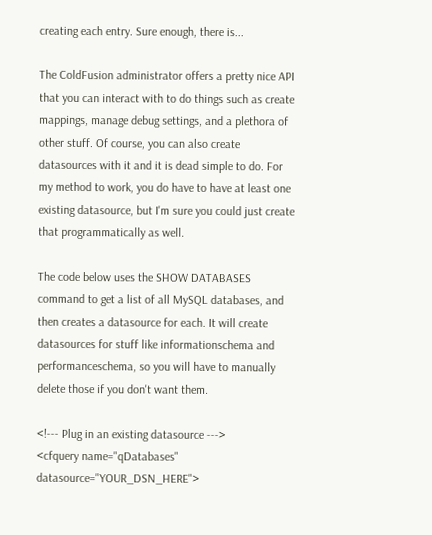creating each entry. Sure enough, there is...

The ColdFusion administrator offers a pretty nice API that you can interact with to do things such as create mappings, manage debug settings, and a plethora of other stuff. Of course, you can also create datasources with it and it is dead simple to do. For my method to work, you do have to have at least one existing datasource, but I'm sure you could just create that programmatically as well.

The code below uses the SHOW DATABASES command to get a list of all MySQL databases, and then creates a datasource for each. It will create datasources for stuff like informationschema and performanceschema, so you will have to manually delete those if you don't want them.

<!--- Plug in an existing datasource --->
<cfquery name="qDatabases" datasource="YOUR_DSN_HERE">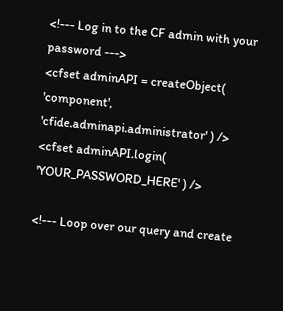<!--- Log in to the CF admin with your password --->
<cfset adminAPI = createObject( 'component', 'cfide.adminapi.administrator' ) />
<cfset adminAPI.login( 'YOUR_PASSWORD_HERE' ) />

<!--- Loop over our query and create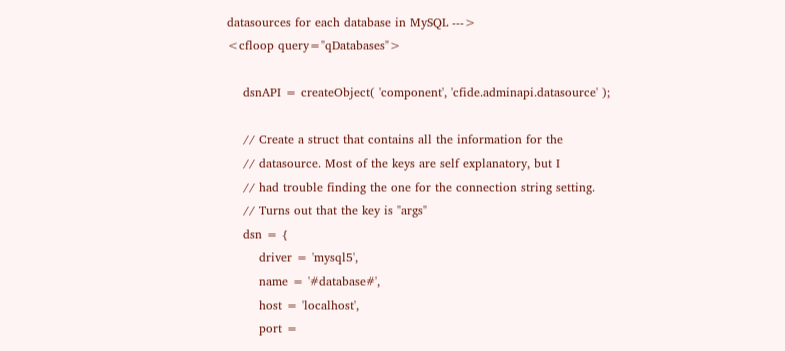datasources for each database in MySQL --->
<cfloop query="qDatabases">

    dsnAPI = createObject( 'component', 'cfide.adminapi.datasource' );

    // Create a struct that contains all the information for the
    // datasource. Most of the keys are self explanatory, but I
    // had trouble finding the one for the connection string setting.
    // Turns out that the key is "args"
    dsn = {
        driver = 'mysql5',
        name = '#database#',
        host = 'localhost',
        port =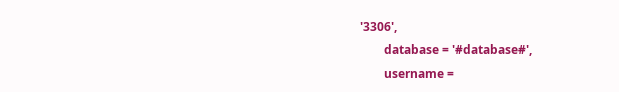'3306',
        database = '#database#',
        username =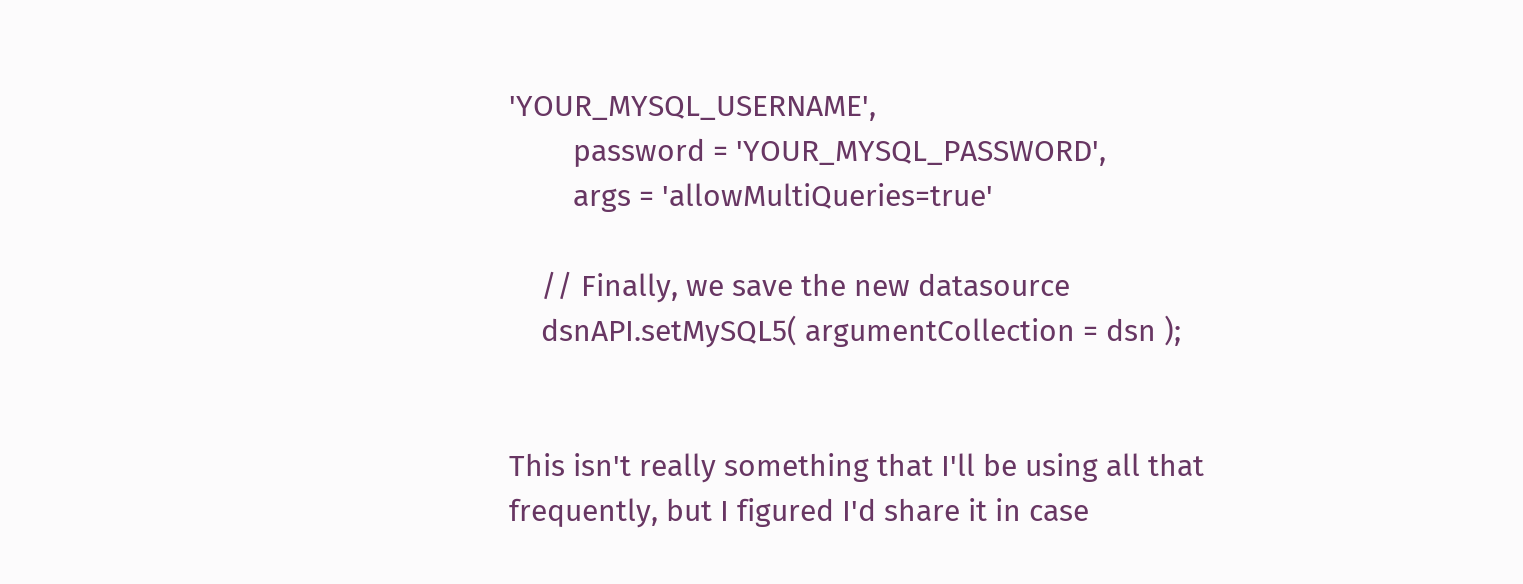'YOUR_MYSQL_USERNAME',
        password = 'YOUR_MYSQL_PASSWORD',
        args = 'allowMultiQueries=true'

    // Finally, we save the new datasource
    dsnAPI.setMySQL5( argumentCollection = dsn );


This isn't really something that I'll be using all that frequently, but I figured I'd share it in case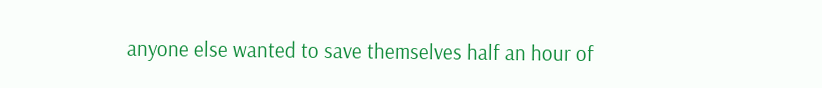anyone else wanted to save themselves half an hour of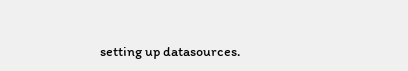setting up datasources.